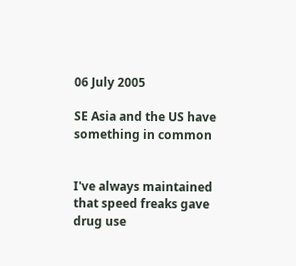06 July 2005

SE Asia and the US have something in common


I've always maintained that speed freaks gave drug use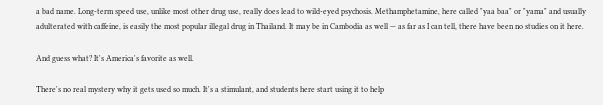a bad name. Long-term speed use, unlike most other drug use, really does lead to wild-eyed psychosis. Methamphetamine, here called "yaa baa" or "yama" and usually adulterated with caffeine, is easily the most popular illegal drug in Thailand. It may be in Cambodia as well — as far as I can tell, there have been no studies on it here.

And guess what? It's America's favorite as well.

There's no real mystery why it gets used so much. It's a stimulant, and students here start using it to help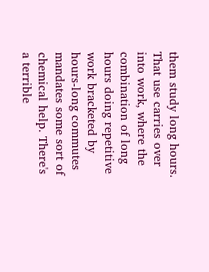them study long hours. That use carries over into work, where the combination of long hours doing repetitive work bracketed by hours-long commutes mandates some sort of chemical help. There's a terrible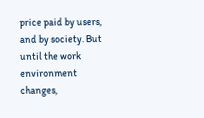price paid by users, and by society. But until the work environment changes,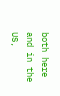both here and in the US,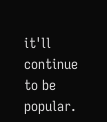it'll continue to be popular.